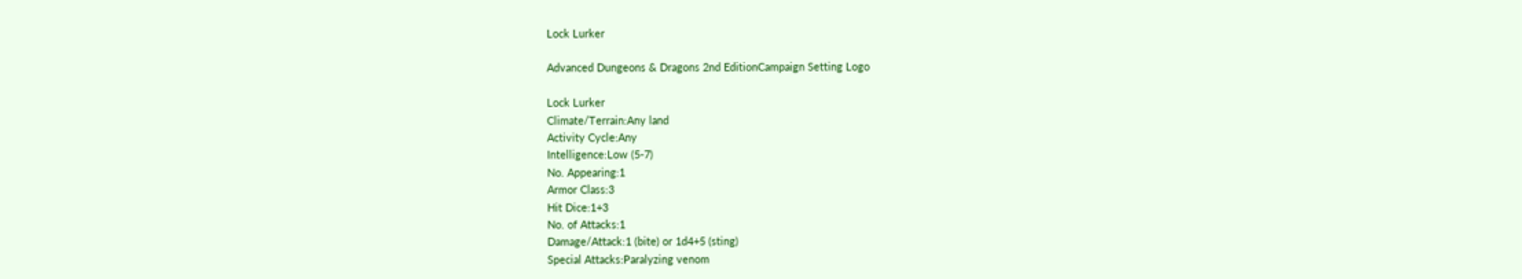Lock Lurker

Advanced Dungeons & Dragons 2nd EditionCampaign Setting Logo

Lock Lurker
Climate/Terrain:Any land
Activity Cycle:Any
Intelligence:Low (5-7)
No. Appearing:1
Armor Class:3
Hit Dice:1+3
No. of Attacks:1
Damage/Attack:1 (bite) or 1d4+5 (sting)
Special Attacks:Paralyzing venom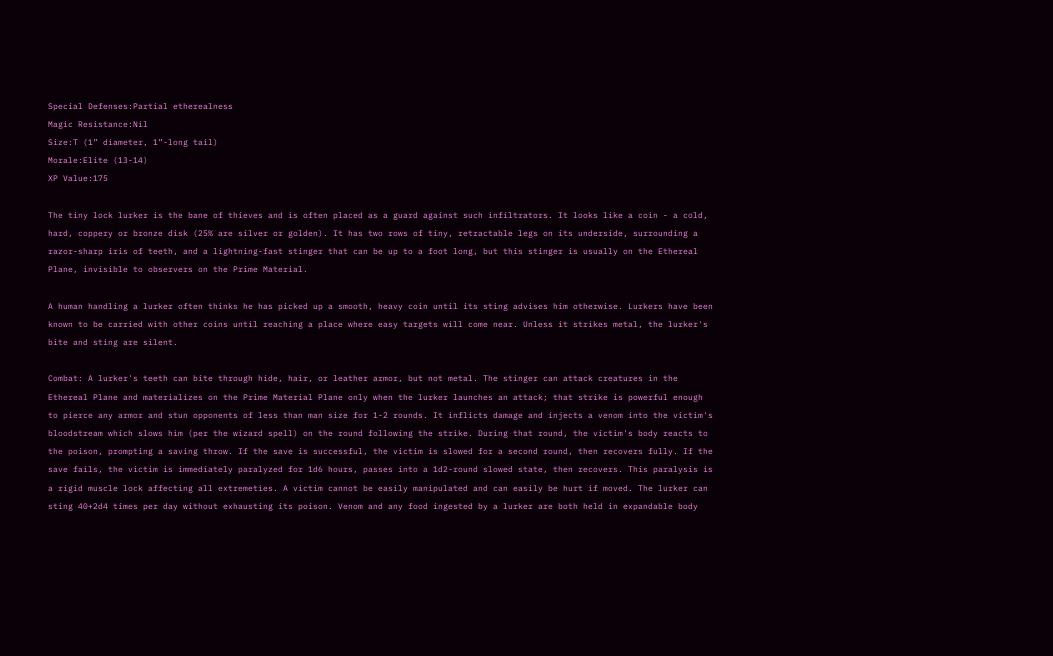Special Defenses:Partial etherealness
Magic Resistance:Nil
Size:T (1” diameter, 1”-long tail)
Morale:Elite (13-14)
XP Value:175

The tiny lock lurker is the bane of thieves and is often placed as a guard against such infiltrators. It looks like a coin - a cold, hard, coppery or bronze disk (25% are silver or golden). It has two rows of tiny, retractable legs on its underside, surrounding a razor-sharp iris of teeth, and a lightning-fast stinger that can be up to a foot long, but this stinger is usually on the Ethereal Plane, invisible to observers on the Prime Material.

A human handling a lurker often thinks he has picked up a smooth, heavy coin until its sting advises him otherwise. Lurkers have been known to be carried with other coins until reaching a place where easy targets will come near. Unless it strikes metal, the lurker's bite and sting are silent.

Combat: A lurker's teeth can bite through hide, hair, or leather armor, but not metal. The stinger can attack creatures in the Ethereal Plane and materializes on the Prime Material Plane only when the lurker launches an attack; that strike is powerful enough to pierce any armor and stun opponents of less than man size for 1-2 rounds. It inflicts damage and injects a venom into the victim's bloodstream which slows him (per the wizard spell) on the round following the strike. During that round, the victim's body reacts to the poison, prompting a saving throw. If the save is successful, the victim is slowed for a second round, then recovers fully. If the save fails, the victim is immediately paralyzed for 1d6 hours, passes into a 1d2-round slowed state, then recovers. This paralysis is a rigid muscle lock affecting all extremeties. A victim cannot be easily manipulated and can easily be hurt if moved. The lurker can sting 40+2d4 times per day without exhausting its poison. Venom and any food ingested by a lurker are both held in expandable body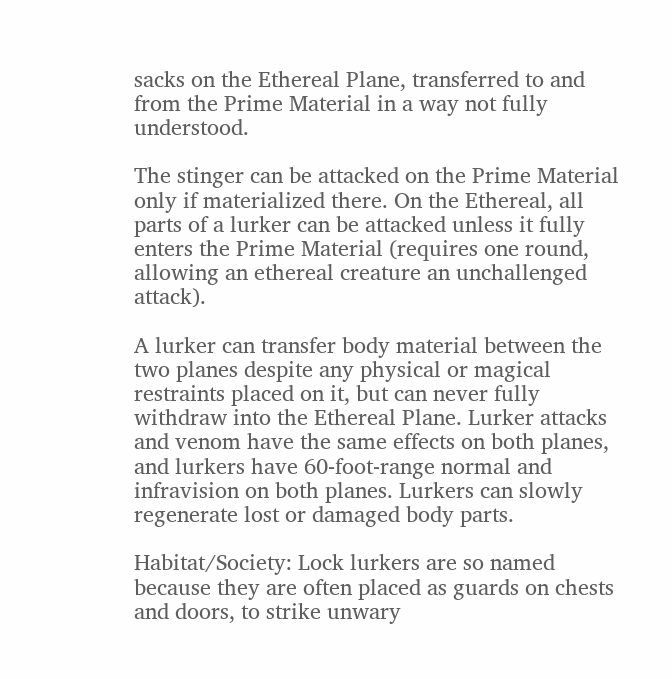sacks on the Ethereal Plane, transferred to and from the Prime Material in a way not fully understood.

The stinger can be attacked on the Prime Material only if materialized there. On the Ethereal, all parts of a lurker can be attacked unless it fully enters the Prime Material (requires one round, allowing an ethereal creature an unchallenged attack).

A lurker can transfer body material between the two planes despite any physical or magical restraints placed on it, but can never fully withdraw into the Ethereal Plane. Lurker attacks and venom have the same effects on both planes, and lurkers have 60-foot-range normal and infravision on both planes. Lurkers can slowly regenerate lost or damaged body parts.

Habitat/Society: Lock lurkers are so named because they are often placed as guards on chests and doors, to strike unwary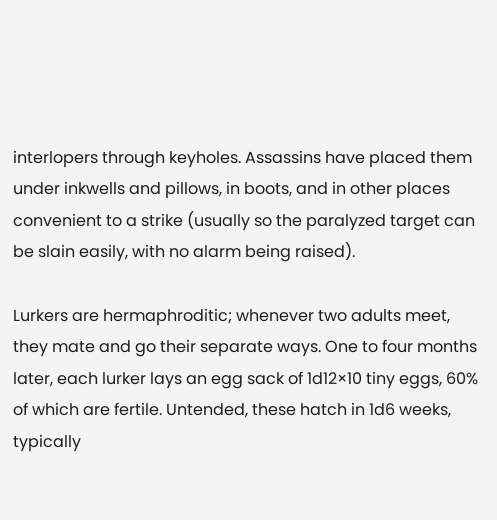interlopers through keyholes. Assassins have placed them under inkwells and pillows, in boots, and in other places convenient to a strike (usually so the paralyzed target can be slain easily, with no alarm being raised).

Lurkers are hermaphroditic; whenever two adults meet, they mate and go their separate ways. One to four months later, each lurker lays an egg sack of 1d12×10 tiny eggs, 60% of which are fertile. Untended, these hatch in 1d6 weeks, typically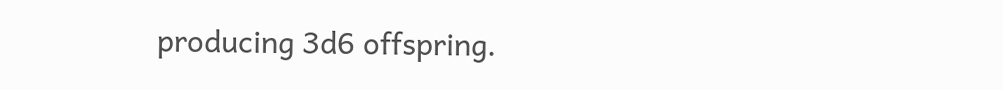producing 3d6 offspring.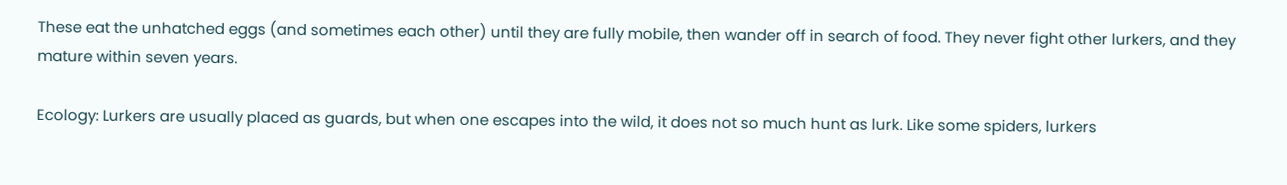These eat the unhatched eggs (and sometimes each other) until they are fully mobile, then wander off in search of food. They never fight other lurkers, and they mature within seven years.

Ecology: Lurkers are usually placed as guards, but when one escapes into the wild, it does not so much hunt as lurk. Like some spiders, lurkers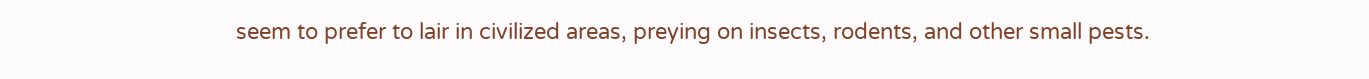seem to prefer to lair in civilized areas, preying on insects, rodents, and other small pests.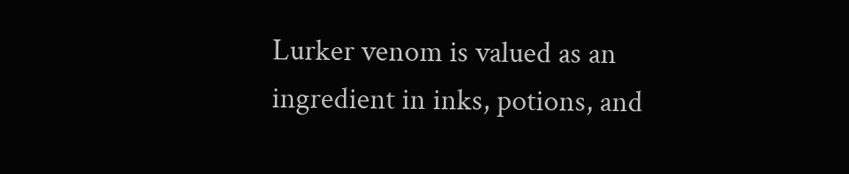Lurker venom is valued as an ingredient in inks, potions, and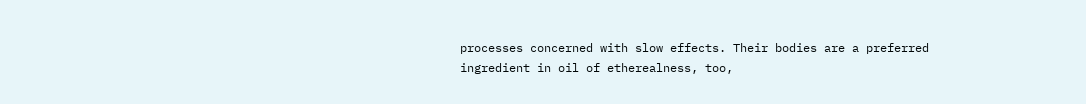processes concerned with slow effects. Their bodies are a preferred ingredient in oil of etherealness, too,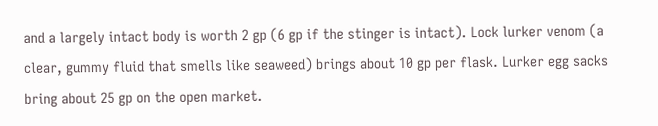and a largely intact body is worth 2 gp (6 gp if the stinger is intact). Lock lurker venom (a clear, gummy fluid that smells like seaweed) brings about 10 gp per flask. Lurker egg sacks bring about 25 gp on the open market.